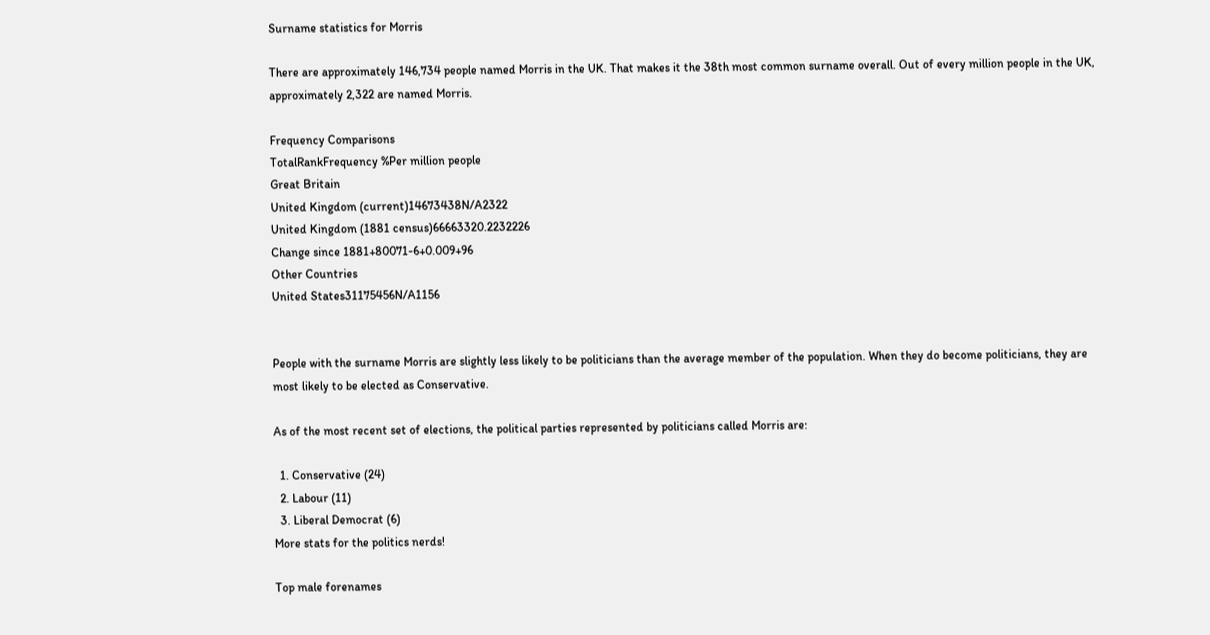Surname statistics for Morris

There are approximately 146,734 people named Morris in the UK. That makes it the 38th most common surname overall. Out of every million people in the UK, approximately 2,322 are named Morris.

Frequency Comparisons
TotalRankFrequency %Per million people
Great Britain
United Kingdom (current)14673438N/A2322
United Kingdom (1881 census)66663320.2232226
Change since 1881+80071-6+0.009+96
Other Countries
United States31175456N/A1156


People with the surname Morris are slightly less likely to be politicians than the average member of the population. When they do become politicians, they are most likely to be elected as Conservative.

As of the most recent set of elections, the political parties represented by politicians called Morris are:

  1. Conservative (24)
  2. Labour (11)
  3. Liberal Democrat (6)
More stats for the politics nerds!

Top male forenames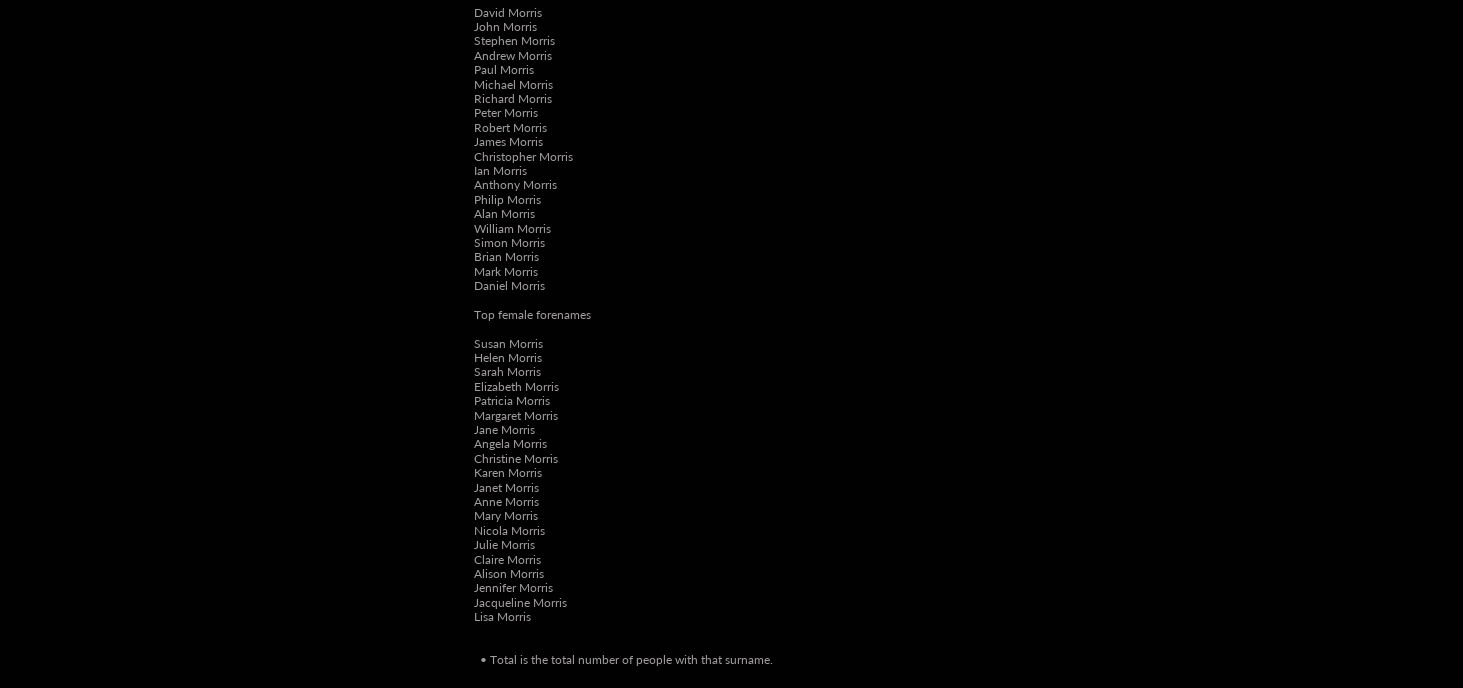David Morris
John Morris
Stephen Morris
Andrew Morris
Paul Morris
Michael Morris
Richard Morris
Peter Morris
Robert Morris
James Morris
Christopher Morris
Ian Morris
Anthony Morris
Philip Morris
Alan Morris
William Morris
Simon Morris
Brian Morris
Mark Morris
Daniel Morris

Top female forenames

Susan Morris
Helen Morris
Sarah Morris
Elizabeth Morris
Patricia Morris
Margaret Morris
Jane Morris
Angela Morris
Christine Morris
Karen Morris
Janet Morris
Anne Morris
Mary Morris
Nicola Morris
Julie Morris
Claire Morris
Alison Morris
Jennifer Morris
Jacqueline Morris
Lisa Morris


  • Total is the total number of people with that surname.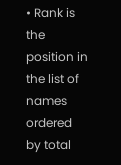• Rank is the position in the list of names ordered by total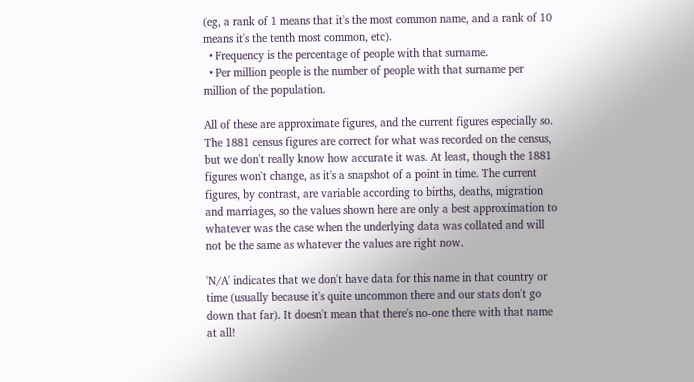(eg, a rank of 1 means that it's the most common name, and a rank of 10 means it's the tenth most common, etc).
  • Frequency is the percentage of people with that surname.
  • Per million people is the number of people with that surname per million of the population.

All of these are approximate figures, and the current figures especially so. The 1881 census figures are correct for what was recorded on the census, but we don't really know how accurate it was. At least, though the 1881 figures won't change, as it's a snapshot of a point in time. The current figures, by contrast, are variable according to births, deaths, migration and marriages, so the values shown here are only a best approximation to whatever was the case when the underlying data was collated and will not be the same as whatever the values are right now.

'N/A' indicates that we don't have data for this name in that country or time (usually because it's quite uncommon there and our stats don't go down that far). It doesn't mean that there's no-one there with that name at all!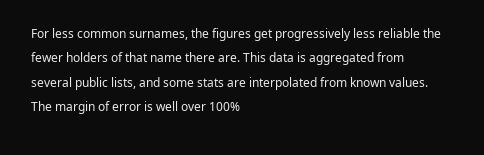For less common surnames, the figures get progressively less reliable the fewer holders of that name there are. This data is aggregated from several public lists, and some stats are interpolated from known values. The margin of error is well over 100%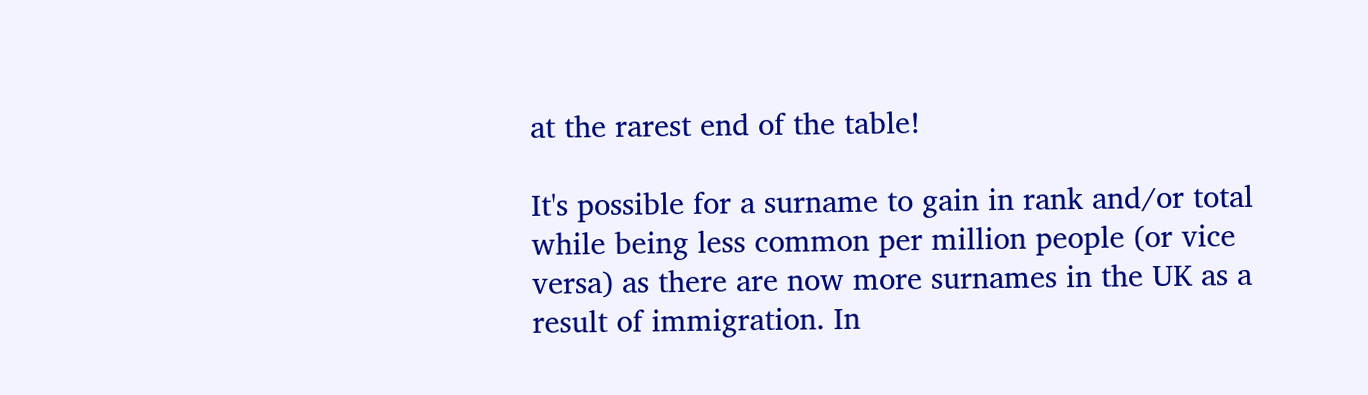at the rarest end of the table!

It's possible for a surname to gain in rank and/or total while being less common per million people (or vice versa) as there are now more surnames in the UK as a result of immigration. In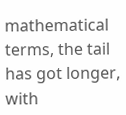mathematical terms, the tail has got longer, with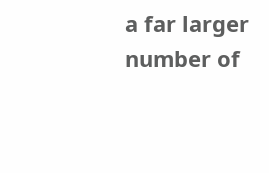a far larger number of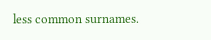less common surnames.